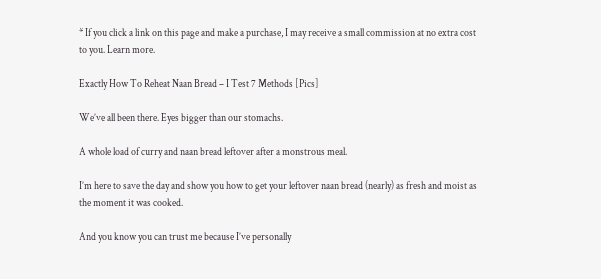* If you click a link on this page and make a purchase, I may receive a small commission at no extra cost to you. Learn more.

Exactly How To Reheat Naan Bread – I Test 7 Methods [Pics]

We’ve all been there. Eyes bigger than our stomachs.

A whole load of curry and naan bread leftover after a monstrous meal.

I’m here to save the day and show you how to get your leftover naan bread (nearly) as fresh and moist as the moment it was cooked.

And you know you can trust me because I’ve personally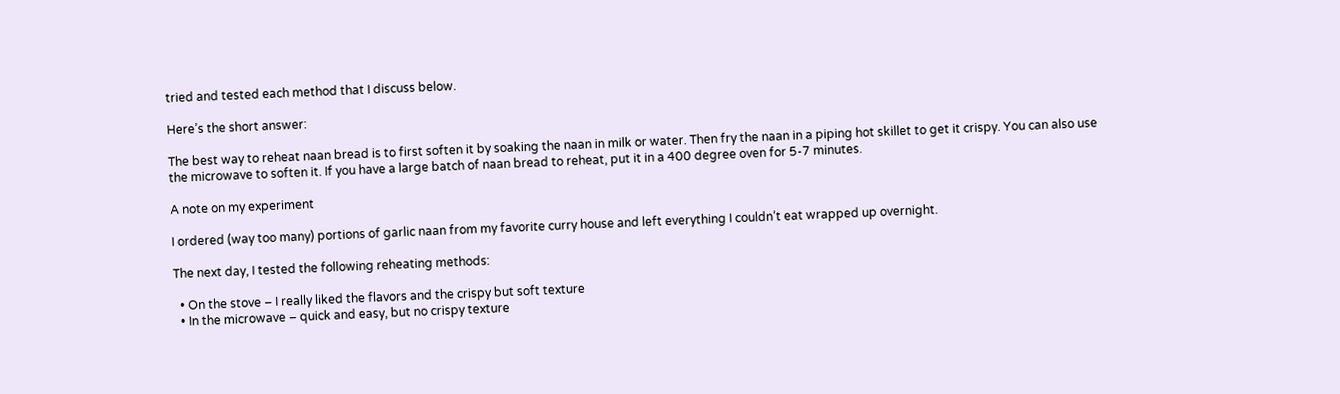tried and tested each method that I discuss below.

Here’s the short answer:

The best way to reheat naan bread is to first soften it by soaking the naan in milk or water. Then fry the naan in a piping hot skillet to get it crispy. You can also use the microwave to soften it. If you have a large batch of naan bread to reheat, put it in a 400 degree oven for 5-7 minutes.

A note on my experiment

I ordered (way too many) portions of garlic naan from my favorite curry house and left everything I couldn’t eat wrapped up overnight.

The next day, I tested the following reheating methods:

  • On the stove – I really liked the flavors and the crispy but soft texture
  • In the microwave – quick and easy, but no crispy texture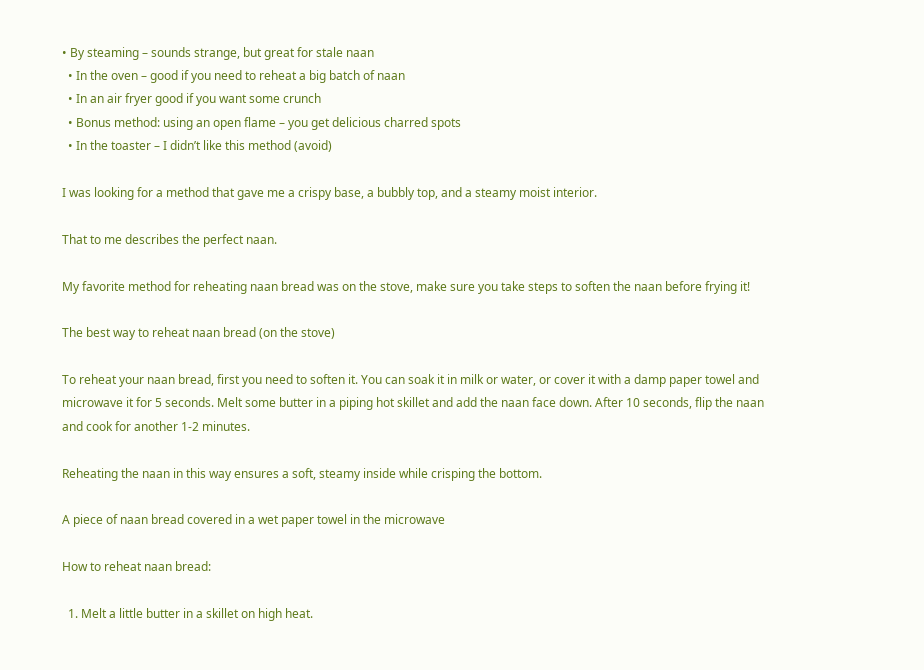• By steaming – sounds strange, but great for stale naan
  • In the oven – good if you need to reheat a big batch of naan
  • In an air fryer good if you want some crunch
  • Bonus method: using an open flame – you get delicious charred spots
  • In the toaster – I didn’t like this method (avoid)

I was looking for a method that gave me a crispy base, a bubbly top, and a steamy moist interior.

That to me describes the perfect naan.

My favorite method for reheating naan bread was on the stove, make sure you take steps to soften the naan before frying it!

The best way to reheat naan bread (on the stove)

To reheat your naan bread, first you need to soften it. You can soak it in milk or water, or cover it with a damp paper towel and microwave it for 5 seconds. Melt some butter in a piping hot skillet and add the naan face down. After 10 seconds, flip the naan and cook for another 1-2 minutes.

Reheating the naan in this way ensures a soft, steamy inside while crisping the bottom.

A piece of naan bread covered in a wet paper towel in the microwave

How to reheat naan bread:

  1. Melt a little butter in a skillet on high heat.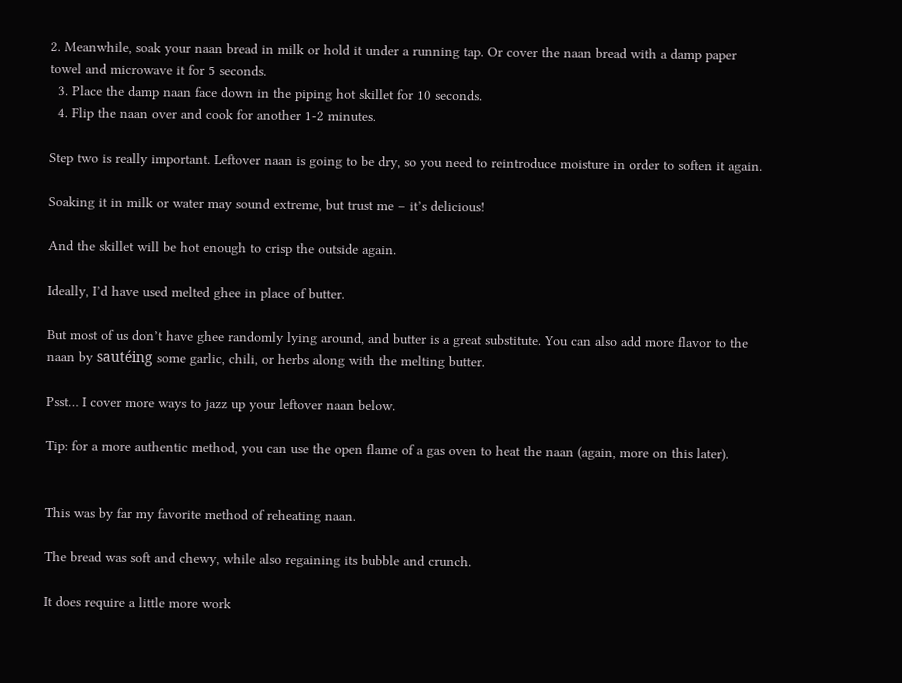2. Meanwhile, soak your naan bread in milk or hold it under a running tap. Or cover the naan bread with a damp paper towel and microwave it for 5 seconds.
  3. Place the damp naan face down in the piping hot skillet for 10 seconds.
  4. Flip the naan over and cook for another 1-2 minutes.

Step two is really important. Leftover naan is going to be dry, so you need to reintroduce moisture in order to soften it again.

Soaking it in milk or water may sound extreme, but trust me – it’s delicious!

And the skillet will be hot enough to crisp the outside again.

Ideally, I’d have used melted ghee in place of butter.

But most of us don’t have ghee randomly lying around, and butter is a great substitute. You can also add more flavor to the naan by sautéing some garlic, chili, or herbs along with the melting butter.

Psst… I cover more ways to jazz up your leftover naan below.

Tip: for a more authentic method, you can use the open flame of a gas oven to heat the naan (again, more on this later).


This was by far my favorite method of reheating naan.

The bread was soft and chewy, while also regaining its bubble and crunch.

It does require a little more work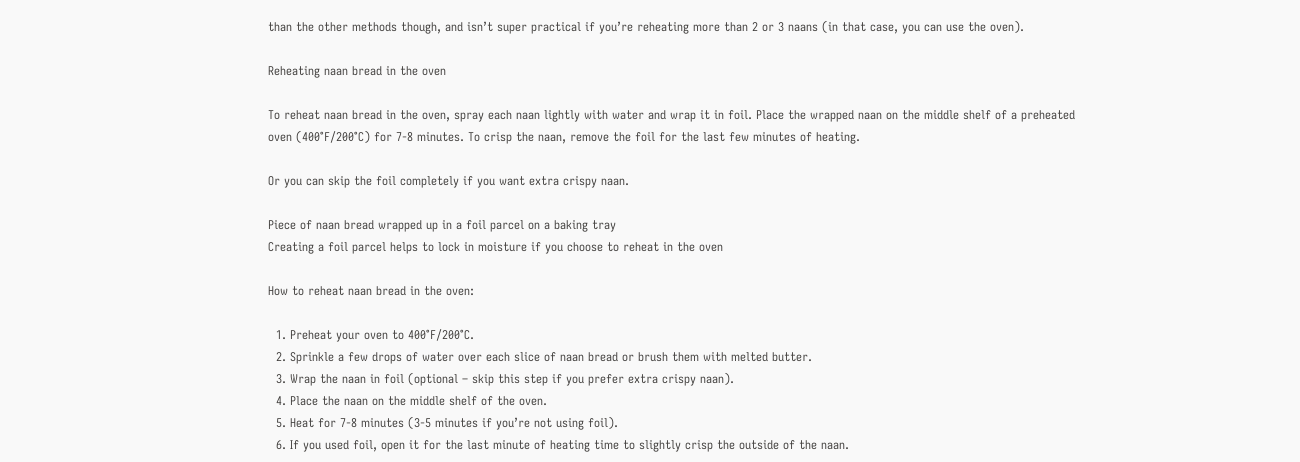than the other methods though, and isn’t super practical if you’re reheating more than 2 or 3 naans (in that case, you can use the oven).

Reheating naan bread in the oven

To reheat naan bread in the oven, spray each naan lightly with water and wrap it in foil. Place the wrapped naan on the middle shelf of a preheated oven (400°F/200°C) for 7-8 minutes. To crisp the naan, remove the foil for the last few minutes of heating.

Or you can skip the foil completely if you want extra crispy naan.

Piece of naan bread wrapped up in a foil parcel on a baking tray
Creating a foil parcel helps to lock in moisture if you choose to reheat in the oven

How to reheat naan bread in the oven:

  1. Preheat your oven to 400°F/200°C.
  2. Sprinkle a few drops of water over each slice of naan bread or brush them with melted butter.
  3. Wrap the naan in foil (optional – skip this step if you prefer extra crispy naan).
  4. Place the naan on the middle shelf of the oven.
  5. Heat for 7-8 minutes (3-5 minutes if you’re not using foil).
  6. If you used foil, open it for the last minute of heating time to slightly crisp the outside of the naan.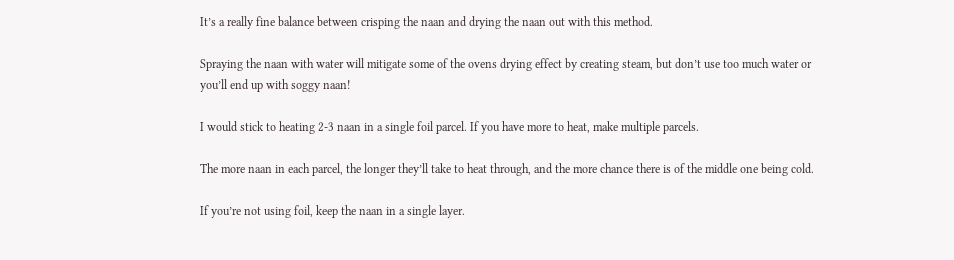It’s a really fine balance between crisping the naan and drying the naan out with this method.

Spraying the naan with water will mitigate some of the ovens drying effect by creating steam, but don’t use too much water or you’ll end up with soggy naan!

I would stick to heating 2-3 naan in a single foil parcel. If you have more to heat, make multiple parcels.

The more naan in each parcel, the longer they’ll take to heat through, and the more chance there is of the middle one being cold.

If you’re not using foil, keep the naan in a single layer.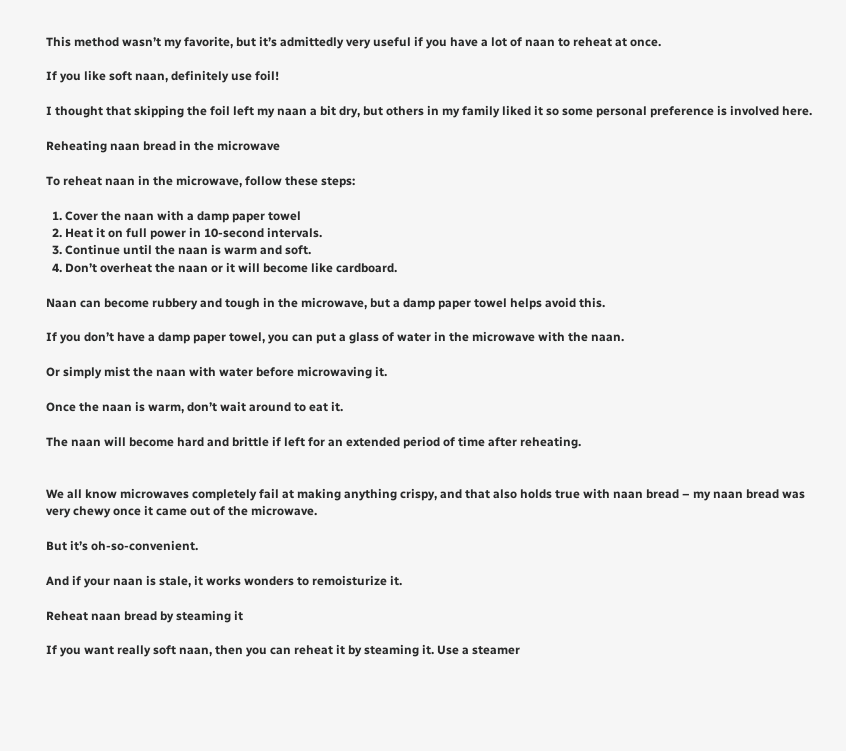This method wasn’t my favorite, but it’s admittedly very useful if you have a lot of naan to reheat at once.

If you like soft naan, definitely use foil!

I thought that skipping the foil left my naan a bit dry, but others in my family liked it so some personal preference is involved here.

Reheating naan bread in the microwave

To reheat naan in the microwave, follow these steps:

  1. Cover the naan with a damp paper towel
  2. Heat it on full power in 10-second intervals.
  3. Continue until the naan is warm and soft.
  4. Don’t overheat the naan or it will become like cardboard.

Naan can become rubbery and tough in the microwave, but a damp paper towel helps avoid this.

If you don’t have a damp paper towel, you can put a glass of water in the microwave with the naan.

Or simply mist the naan with water before microwaving it.

Once the naan is warm, don’t wait around to eat it.

The naan will become hard and brittle if left for an extended period of time after reheating.


We all know microwaves completely fail at making anything crispy, and that also holds true with naan bread – my naan bread was very chewy once it came out of the microwave.

But it’s oh-so-convenient.

And if your naan is stale, it works wonders to remoisturize it.

Reheat naan bread by steaming it

If you want really soft naan, then you can reheat it by steaming it. Use a steamer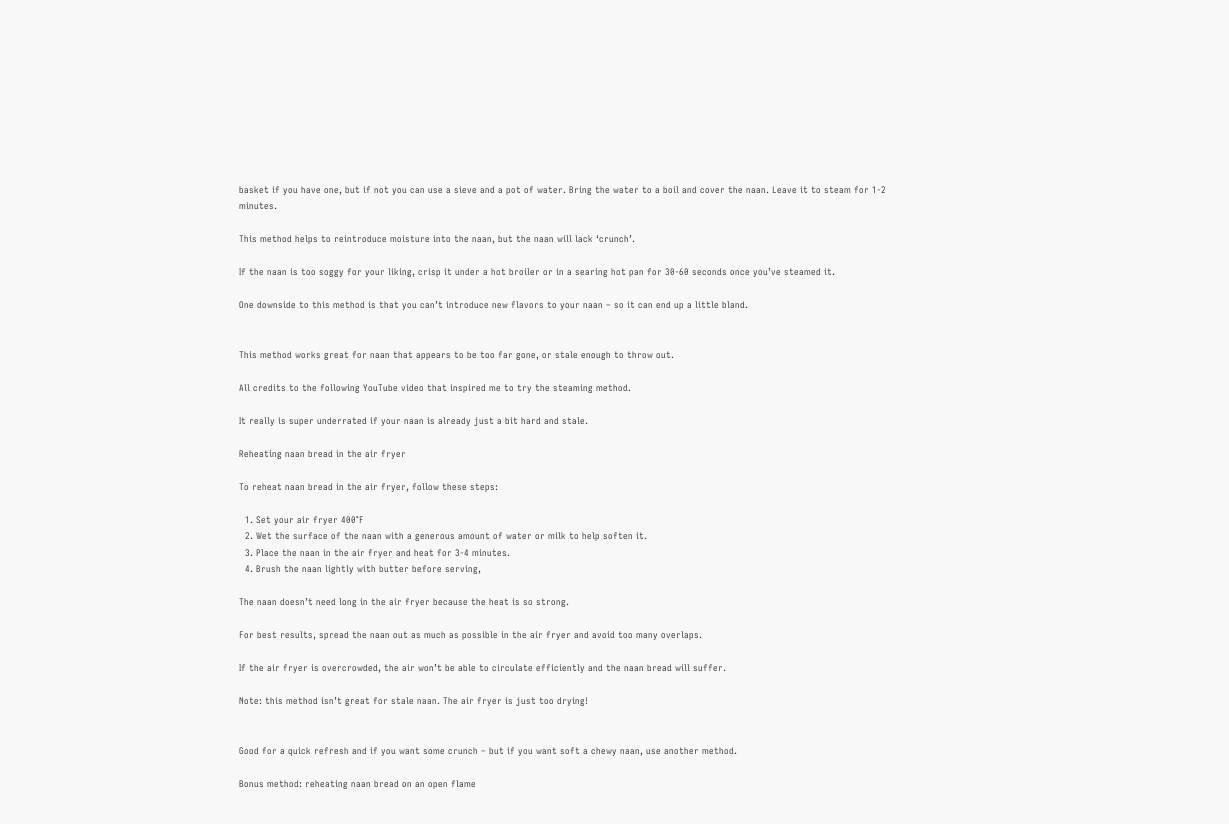basket if you have one, but if not you can use a sieve and a pot of water. Bring the water to a boil and cover the naan. Leave it to steam for 1-2 minutes.

This method helps to reintroduce moisture into the naan, but the naan will lack ‘crunch’.

If the naan is too soggy for your liking, crisp it under a hot broiler or in a searing hot pan for 30-60 seconds once you’ve steamed it.

One downside to this method is that you can’t introduce new flavors to your naan – so it can end up a little bland.


This method works great for naan that appears to be too far gone, or stale enough to throw out.

All credits to the following YouTube video that inspired me to try the steaming method.

It really is super underrated if your naan is already just a bit hard and stale.

Reheating naan bread in the air fryer

To reheat naan bread in the air fryer, follow these steps:

  1. Set your air fryer 400°F
  2. Wet the surface of the naan with a generous amount of water or milk to help soften it.
  3. Place the naan in the air fryer and heat for 3-4 minutes.
  4. Brush the naan lightly with butter before serving,

The naan doesn’t need long in the air fryer because the heat is so strong.

For best results, spread the naan out as much as possible in the air fryer and avoid too many overlaps.

If the air fryer is overcrowded, the air won’t be able to circulate efficiently and the naan bread will suffer.

Note: this method isn’t great for stale naan. The air fryer is just too drying!


Good for a quick refresh and if you want some crunch – but if you want soft a chewy naan, use another method.

Bonus method: reheating naan bread on an open flame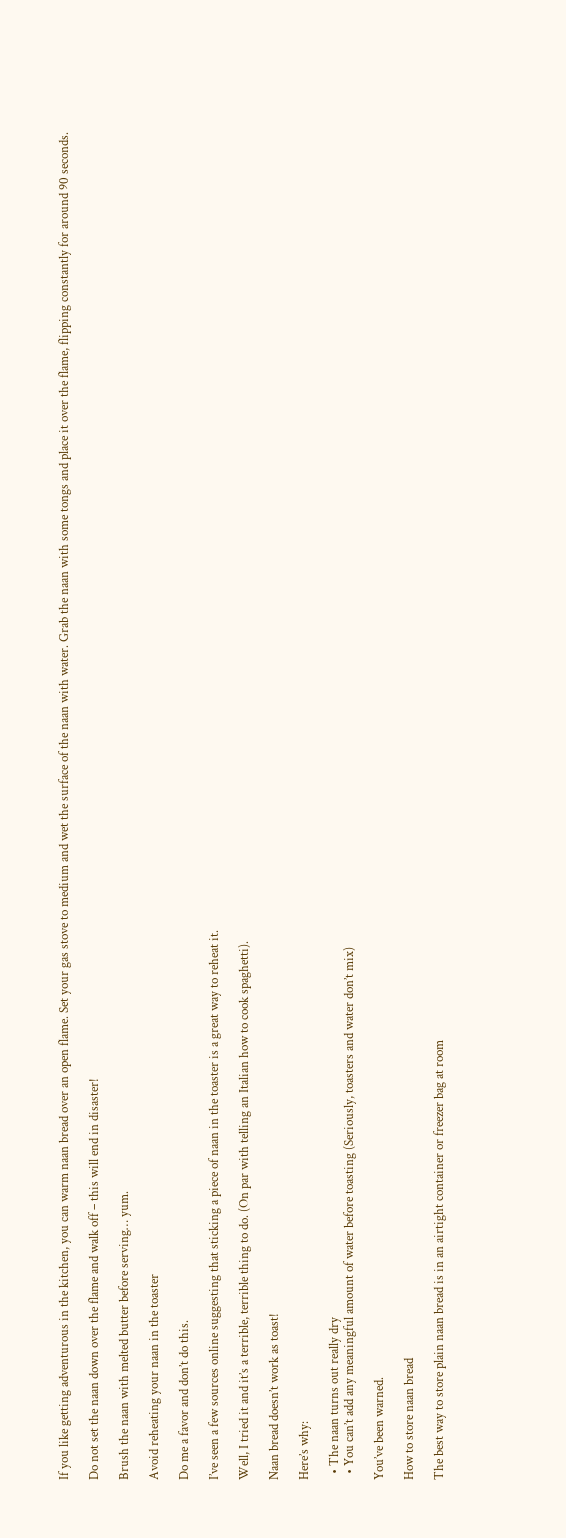If you like getting adventurous in the kitchen, you can warm naan bread over an open flame. Set your gas stove to medium and wet the surface of the naan with water. Grab the naan with some tongs and place it over the flame, flipping constantly for around 90 seconds.

Do not set the naan down over the flame and walk off – this will end in disaster!

Brush the naan with melted butter before serving… yum.

Avoid reheating your naan in the toaster

Do me a favor and don’t do this.

I’ve seen a few sources online suggesting that sticking a piece of naan in the toaster is a great way to reheat it.

Well, I tried it and it’s a terrible, terrible thing to do. (On par with telling an Italian how to cook spaghetti).

Naan bread doesn’t work as toast!

Here’s why:

  • The naan turns out really dry
  • You can’t add any meaningful amount of water before toasting (Seriously, toasters and water don’t mix)

You’ve been warned.

How to store naan bread

The best way to store plain naan bread is in an airtight container or freezer bag at room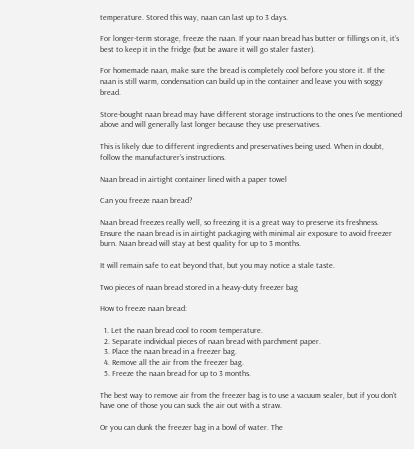temperature. Stored this way, naan can last up to 3 days.

For longer-term storage, freeze the naan. If your naan bread has butter or fillings on it, it’s best to keep it in the fridge (but be aware it will go staler faster).

For homemade naan, make sure the bread is completely cool before you store it. If the naan is still warm, condensation can build up in the container and leave you with soggy bread.

Store-bought naan bread may have different storage instructions to the ones I’ve mentioned above and will generally last longer because they use preservatives.

This is likely due to different ingredients and preservatives being used. When in doubt, follow the manufacturer’s instructions.

Naan bread in airtight container lined with a paper towel

Can you freeze naan bread?

Naan bread freezes really well, so freezing it is a great way to preserve its freshness. Ensure the naan bread is in airtight packaging with minimal air exposure to avoid freezer burn. Naan bread will stay at best quality for up to 3 months.

It will remain safe to eat beyond that, but you may notice a stale taste.

Two pieces of naan bread stored in a heavy-duty freezer bag

How to freeze naan bread:

  1. Let the naan bread cool to room temperature.
  2. Separate individual pieces of naan bread with parchment paper.
  3. Place the naan bread in a freezer bag.
  4. Remove all the air from the freezer bag.
  5. Freeze the naan bread for up to 3 months.

The best way to remove air from the freezer bag is to use a vacuum sealer, but if you don’t have one of those you can suck the air out with a straw.

Or you can dunk the freezer bag in a bowl of water. The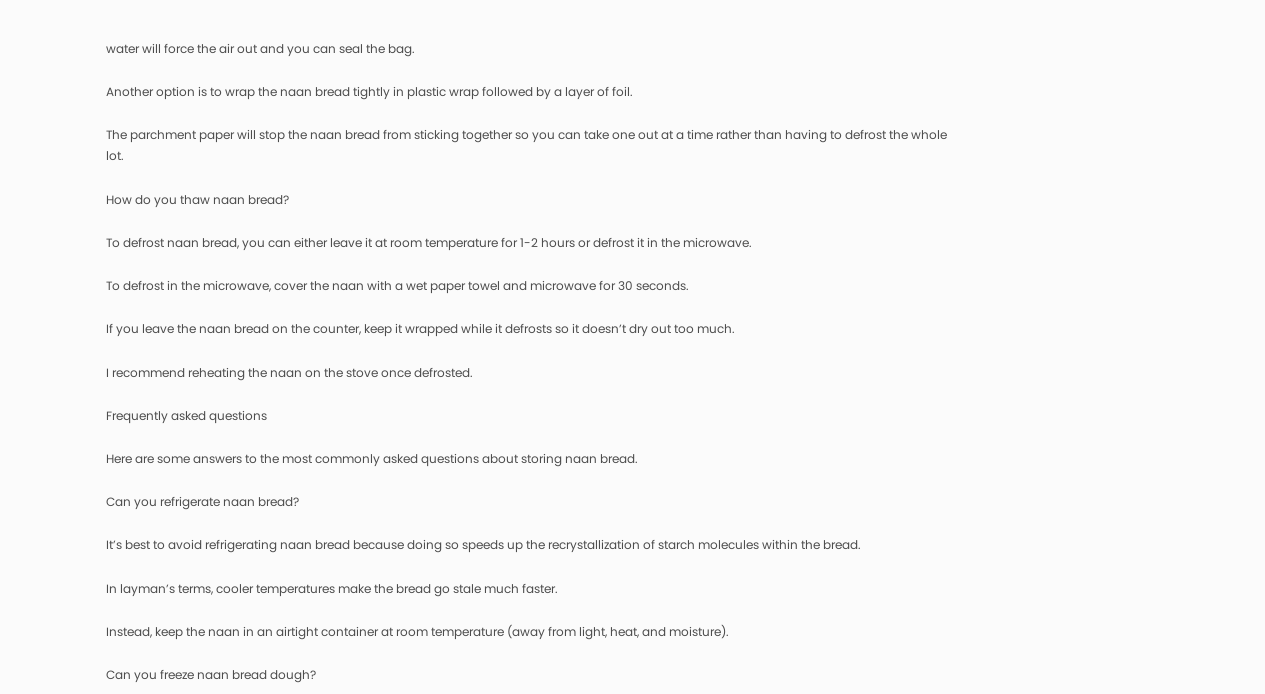water will force the air out and you can seal the bag.

Another option is to wrap the naan bread tightly in plastic wrap followed by a layer of foil.

The parchment paper will stop the naan bread from sticking together so you can take one out at a time rather than having to defrost the whole lot.

How do you thaw naan bread?

To defrost naan bread, you can either leave it at room temperature for 1-2 hours or defrost it in the microwave.

To defrost in the microwave, cover the naan with a wet paper towel and microwave for 30 seconds.

If you leave the naan bread on the counter, keep it wrapped while it defrosts so it doesn’t dry out too much.

I recommend reheating the naan on the stove once defrosted.

Frequently asked questions

Here are some answers to the most commonly asked questions about storing naan bread.

Can you refrigerate naan bread?

It’s best to avoid refrigerating naan bread because doing so speeds up the recrystallization of starch molecules within the bread.

In layman’s terms, cooler temperatures make the bread go stale much faster.

Instead, keep the naan in an airtight container at room temperature (away from light, heat, and moisture).

Can you freeze naan bread dough?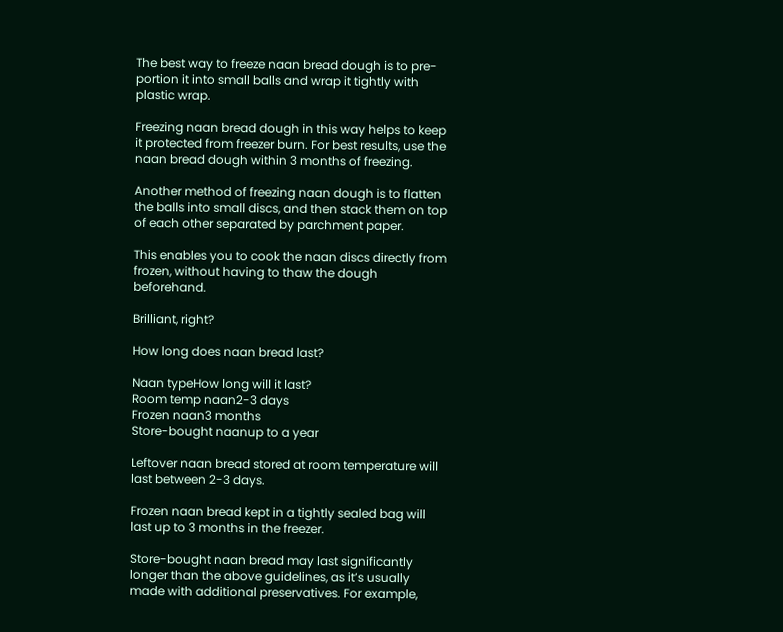The best way to freeze naan bread dough is to pre-portion it into small balls and wrap it tightly with plastic wrap.

Freezing naan bread dough in this way helps to keep it protected from freezer burn. For best results, use the naan bread dough within 3 months of freezing.

Another method of freezing naan dough is to flatten the balls into small discs, and then stack them on top of each other separated by parchment paper.

This enables you to cook the naan discs directly from frozen, without having to thaw the dough beforehand.

Brilliant, right?

How long does naan bread last?

Naan typeHow long will it last?
Room temp naan2-3 days
Frozen naan3 months
Store-bought naanup to a year

Leftover naan bread stored at room temperature will last between 2-3 days.

Frozen naan bread kept in a tightly sealed bag will last up to 3 months in the freezer.

Store-bought naan bread may last significantly longer than the above guidelines, as it’s usually made with additional preservatives. For example,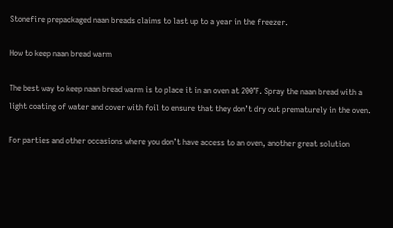Stonefire prepackaged naan breads claims to last up to a year in the freezer.

How to keep naan bread warm

The best way to keep naan bread warm is to place it in an oven at 200°F. Spray the naan bread with a light coating of water and cover with foil to ensure that they don’t dry out prematurely in the oven.

For parties and other occasions where you don’t have access to an oven, another great solution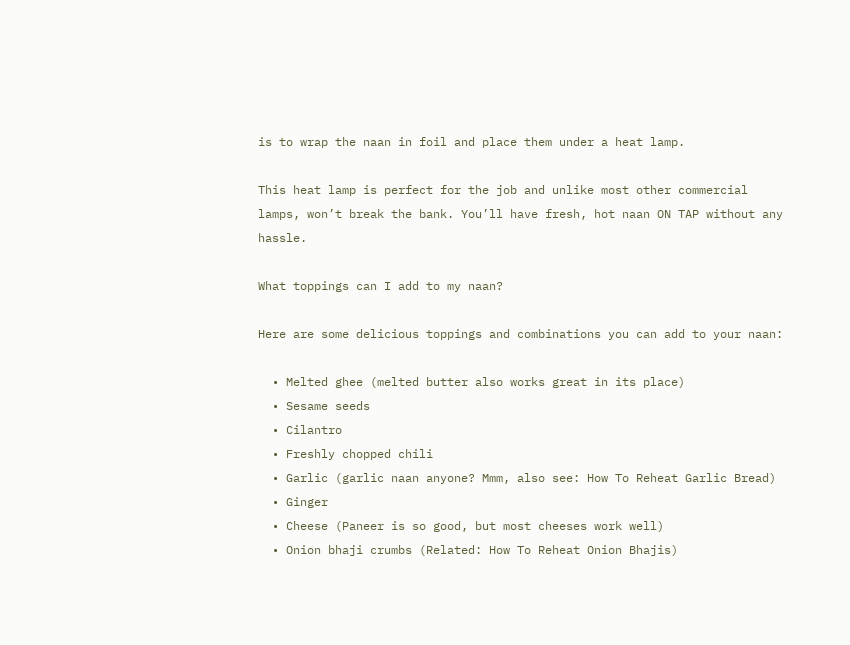is to wrap the naan in foil and place them under a heat lamp.

This heat lamp is perfect for the job and unlike most other commercial lamps, won’t break the bank. You’ll have fresh, hot naan ON TAP without any hassle.

What toppings can I add to my naan?

Here are some delicious toppings and combinations you can add to your naan:

  • Melted ghee (melted butter also works great in its place)
  • Sesame seeds
  • Cilantro
  • Freshly chopped chili
  • Garlic (garlic naan anyone? Mmm, also see: How To Reheat Garlic Bread)
  • Ginger
  • Cheese (Paneer is so good, but most cheeses work well)
  • Onion bhaji crumbs (Related: How To Reheat Onion Bhajis)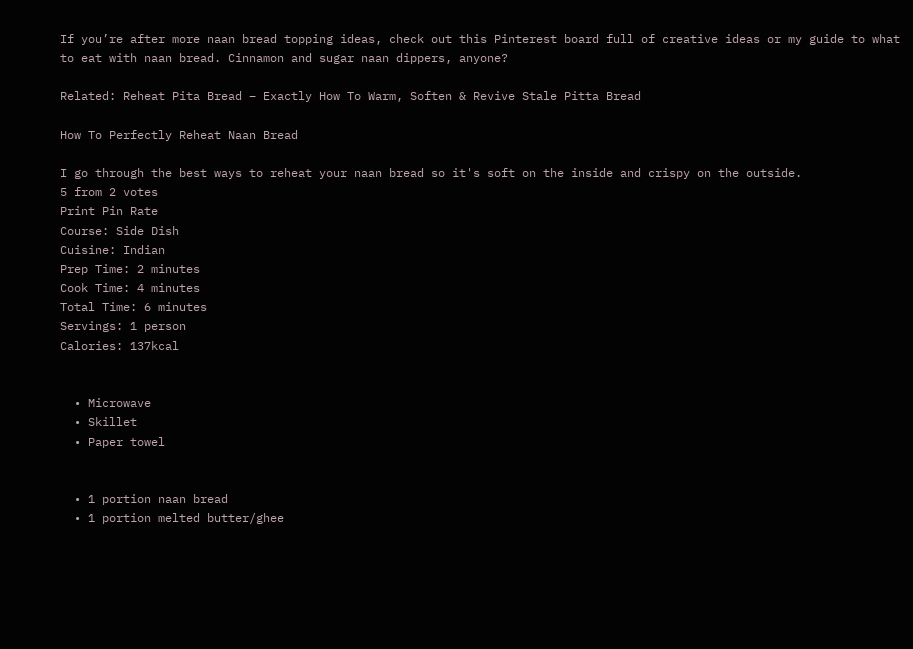If you’re after more naan bread topping ideas, check out this Pinterest board full of creative ideas or my guide to what to eat with naan bread. Cinnamon and sugar naan dippers, anyone?

Related: Reheat Pita Bread – Exactly How To Warm, Soften & Revive Stale Pitta Bread

How To Perfectly Reheat Naan Bread

I go through the best ways to reheat your naan bread so it's soft on the inside and crispy on the outside.
5 from 2 votes
Print Pin Rate
Course: Side Dish
Cuisine: Indian
Prep Time: 2 minutes
Cook Time: 4 minutes
Total Time: 6 minutes
Servings: 1 person
Calories: 137kcal


  • Microwave
  • Skillet
  • Paper towel


  • 1 portion naan bread
  • 1 portion melted butter/ghee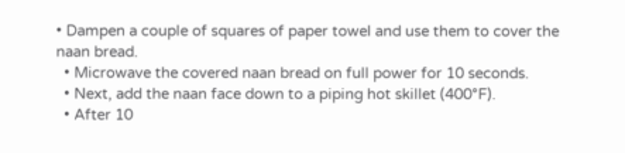• Dampen a couple of squares of paper towel and use them to cover the naan bread.
  • Microwave the covered naan bread on full power for 10 seconds.
  • Next, add the naan face down to a piping hot skillet (400°F).
  • After 10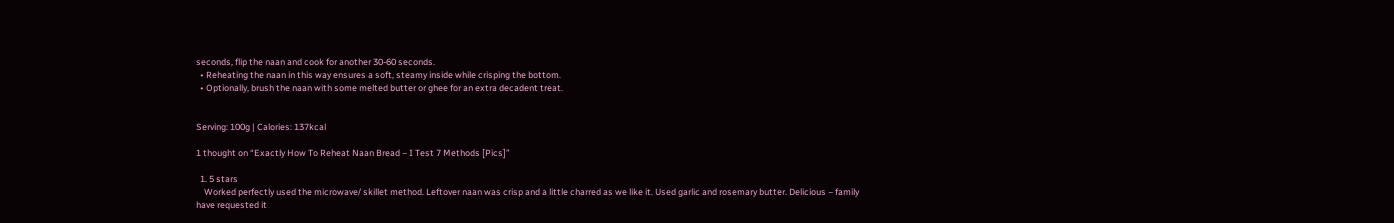seconds, flip the naan and cook for another 30-60 seconds.
  • Reheating the naan in this way ensures a soft, steamy inside while crisping the bottom.
  • Optionally, brush the naan with some melted butter or ghee for an extra decadent treat.


Serving: 100g | Calories: 137kcal

1 thought on “Exactly How To Reheat Naan Bread – I Test 7 Methods [Pics]”

  1. 5 stars
    Worked perfectly used the microwave/ skillet method. Leftover naan was crisp and a little charred as we like it. Used garlic and rosemary butter. Delicious – family have requested it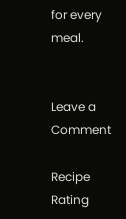for every meal.


Leave a Comment

Recipe Rating